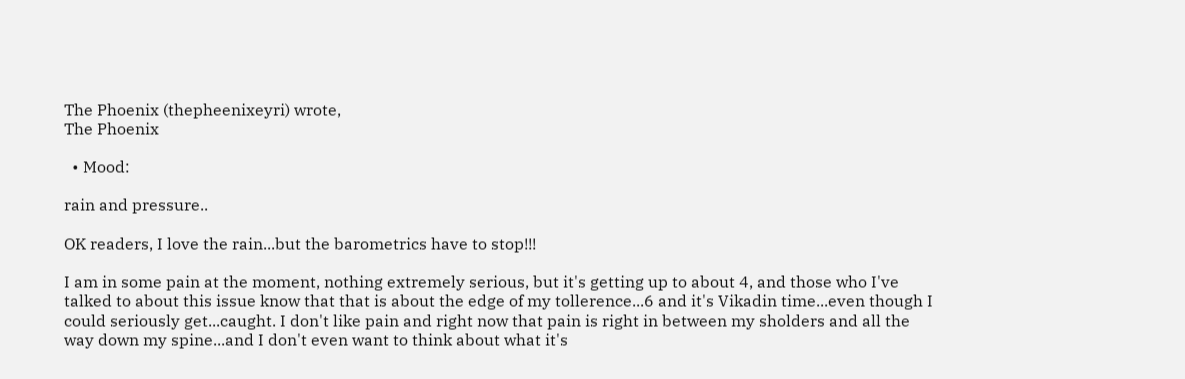The Phoenix (thepheenixeyri) wrote,
The Phoenix

  • Mood:

rain and pressure..

OK readers, I love the rain...but the barometrics have to stop!!!

I am in some pain at the moment, nothing extremely serious, but it's getting up to about 4, and those who I've talked to about this issue know that that is about the edge of my tollerence...6 and it's Vikadin time...even though I could seriously get...caught. I don't like pain and right now that pain is right in between my sholders and all the way down my spine...and I don't even want to think about what it's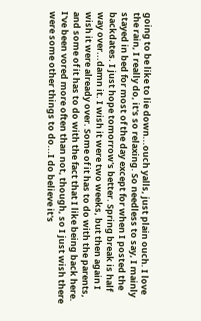going to be like to lie down...ouch yalls, just plain ouch. I love the rain, I really do, it's so relaxing. So needless to say, I mainly stayed in bed for most of the day except for when I posted the backdates. I just hope tomorrow's better. Spring break is half way over...damn it. I wish it were two weeks, but then again I wish it were already over. Some of it has to do with the parents, and some of it has to do with the fact that I like being back here. I've been vored more often than not, though, so I just wish there were some other things to do...I do believe it's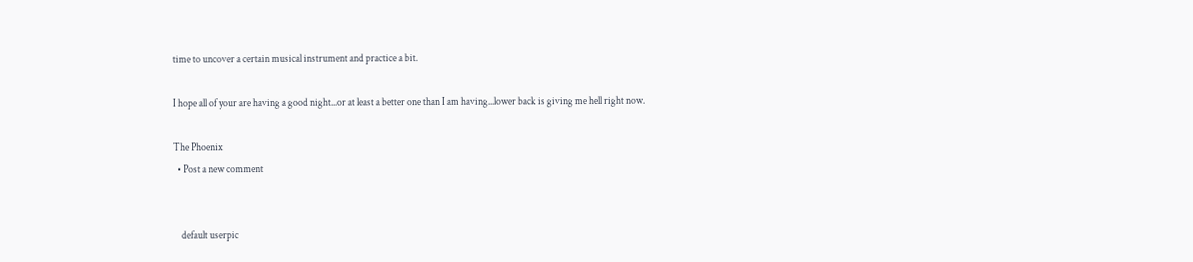time to uncover a certain musical instrument and practice a bit.

I hope all of your are having a good night...or at least a better one than I am having...lower back is giving me hell right now.

The Phoenix
  • Post a new comment


    default userpic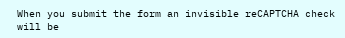When you submit the form an invisible reCAPTCHA check will be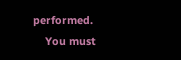performed.
    You must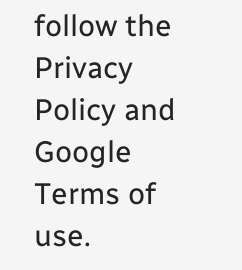follow the Privacy Policy and Google Terms of use.